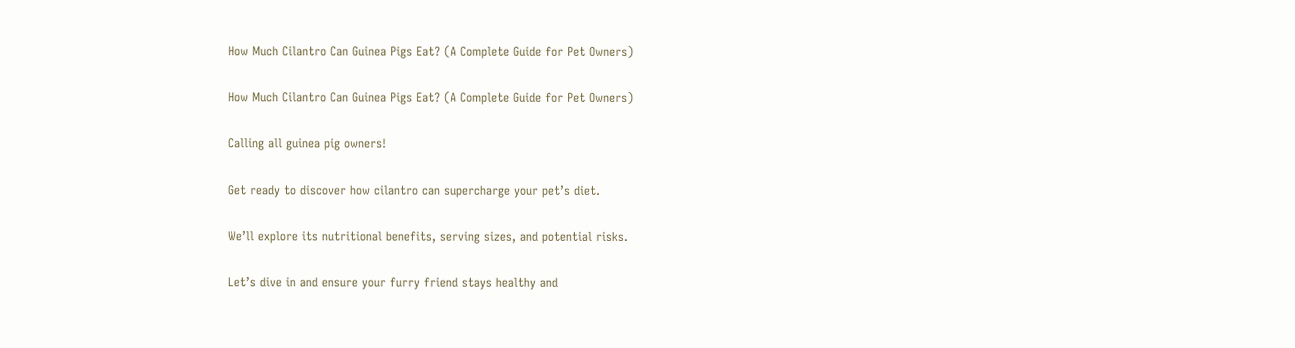How Much Cilantro Can Guinea Pigs Eat? (A Complete Guide for Pet Owners)

How Much Cilantro Can Guinea Pigs Eat? (A Complete Guide for Pet Owners)

Calling all guinea pig owners!

Get ready to discover how cilantro can supercharge your pet’s diet.

We’ll explore its nutritional benefits, serving sizes, and potential risks.

Let’s dive in and ensure your furry friend stays healthy and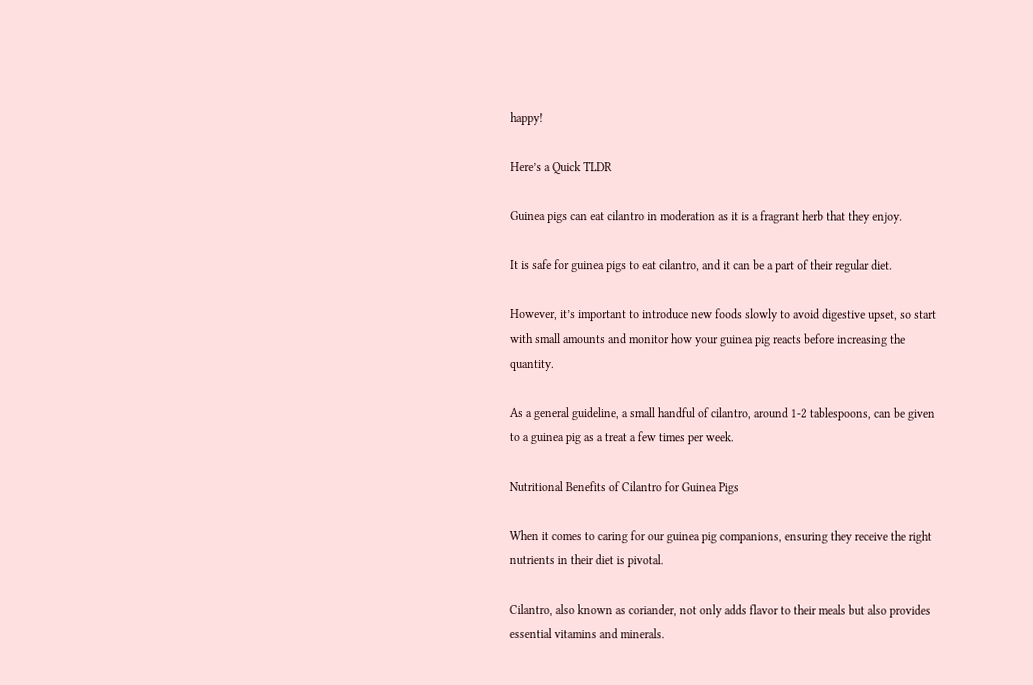happy!

Here’s a Quick TLDR

Guinea pigs can eat cilantro in moderation as it is a fragrant herb that they enjoy.

It is safe for guinea pigs to eat cilantro, and it can be a part of their regular diet.

However, it’s important to introduce new foods slowly to avoid digestive upset, so start with small amounts and monitor how your guinea pig reacts before increasing the quantity.

As a general guideline, a small handful of cilantro, around 1-2 tablespoons, can be given to a guinea pig as a treat a few times per week.

Nutritional Benefits of Cilantro for Guinea Pigs

When it comes to caring for our guinea pig companions, ensuring they receive the right nutrients in their diet is pivotal.

Cilantro, also known as coriander, not only adds flavor to their meals but also provides essential vitamins and minerals.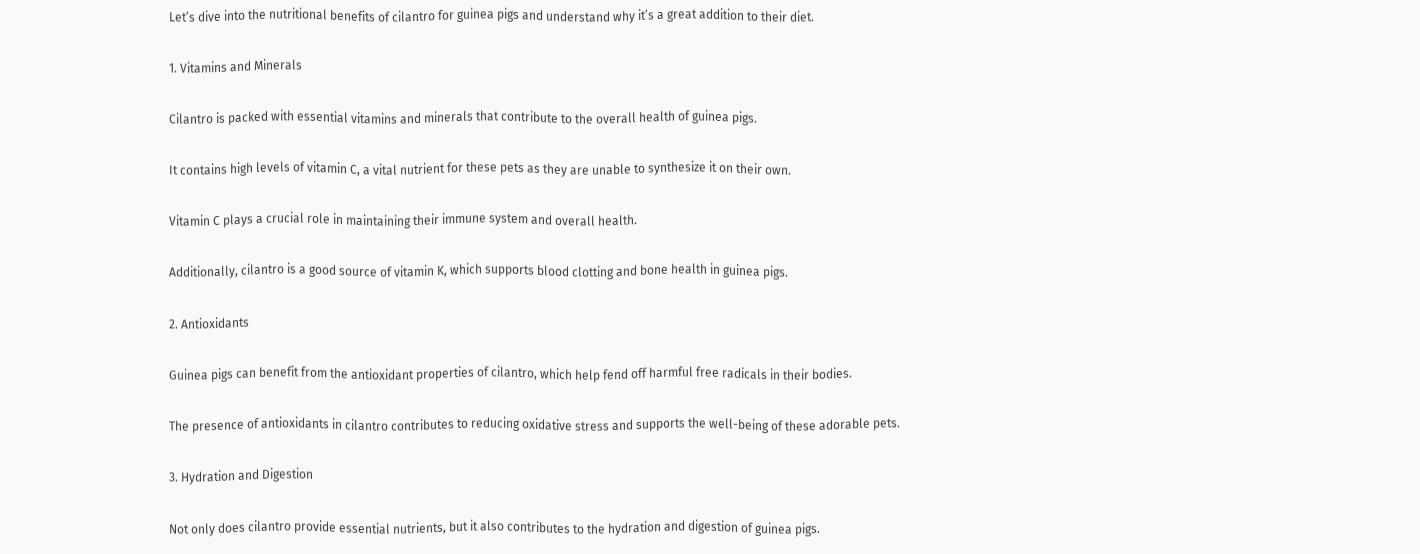Let’s dive into the nutritional benefits of cilantro for guinea pigs and understand why it’s a great addition to their diet.

1. Vitamins and Minerals

Cilantro is packed with essential vitamins and minerals that contribute to the overall health of guinea pigs.

It contains high levels of vitamin C, a vital nutrient for these pets as they are unable to synthesize it on their own.

Vitamin C plays a crucial role in maintaining their immune system and overall health.

Additionally, cilantro is a good source of vitamin K, which supports blood clotting and bone health in guinea pigs.

2. Antioxidants

Guinea pigs can benefit from the antioxidant properties of cilantro, which help fend off harmful free radicals in their bodies.

The presence of antioxidants in cilantro contributes to reducing oxidative stress and supports the well-being of these adorable pets.

3. Hydration and Digestion

Not only does cilantro provide essential nutrients, but it also contributes to the hydration and digestion of guinea pigs.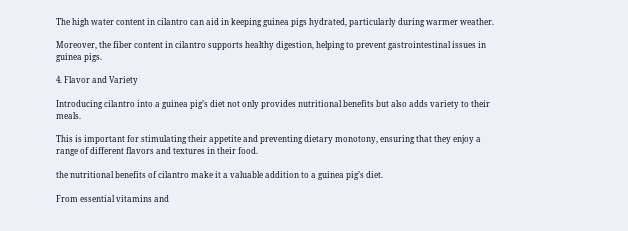The high water content in cilantro can aid in keeping guinea pigs hydrated, particularly during warmer weather.

Moreover, the fiber content in cilantro supports healthy digestion, helping to prevent gastrointestinal issues in guinea pigs.

4. Flavor and Variety

Introducing cilantro into a guinea pig’s diet not only provides nutritional benefits but also adds variety to their meals.

This is important for stimulating their appetite and preventing dietary monotony, ensuring that they enjoy a range of different flavors and textures in their food.

the nutritional benefits of cilantro make it a valuable addition to a guinea pig’s diet.

From essential vitamins and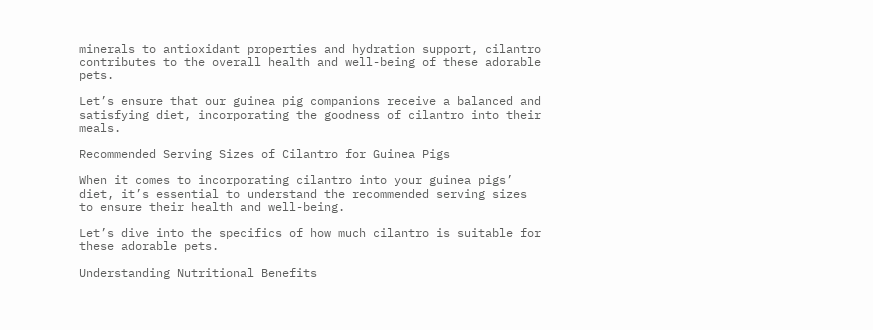minerals to antioxidant properties and hydration support, cilantro contributes to the overall health and well-being of these adorable pets.

Let’s ensure that our guinea pig companions receive a balanced and satisfying diet, incorporating the goodness of cilantro into their meals.

Recommended Serving Sizes of Cilantro for Guinea Pigs

When it comes to incorporating cilantro into your guinea pigs’ diet, it’s essential to understand the recommended serving sizes to ensure their health and well-being.

Let’s dive into the specifics of how much cilantro is suitable for these adorable pets.

Understanding Nutritional Benefits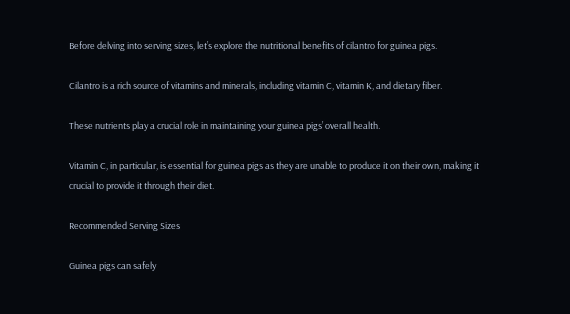Before delving into serving sizes, let’s explore the nutritional benefits of cilantro for guinea pigs.

Cilantro is a rich source of vitamins and minerals, including vitamin C, vitamin K, and dietary fiber.

These nutrients play a crucial role in maintaining your guinea pigs’ overall health.

Vitamin C, in particular, is essential for guinea pigs as they are unable to produce it on their own, making it crucial to provide it through their diet.

Recommended Serving Sizes

Guinea pigs can safely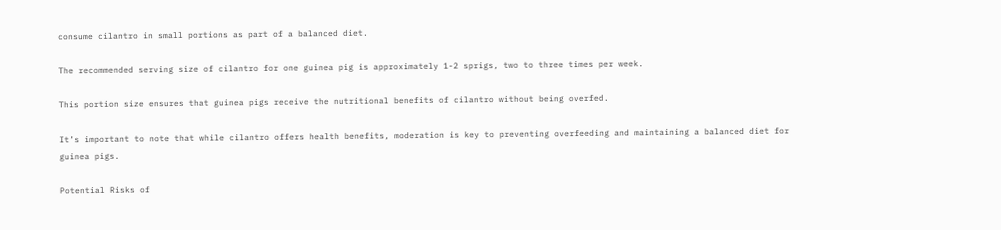consume cilantro in small portions as part of a balanced diet.

The recommended serving size of cilantro for one guinea pig is approximately 1-2 sprigs, two to three times per week.

This portion size ensures that guinea pigs receive the nutritional benefits of cilantro without being overfed.

It’s important to note that while cilantro offers health benefits, moderation is key to preventing overfeeding and maintaining a balanced diet for guinea pigs.

Potential Risks of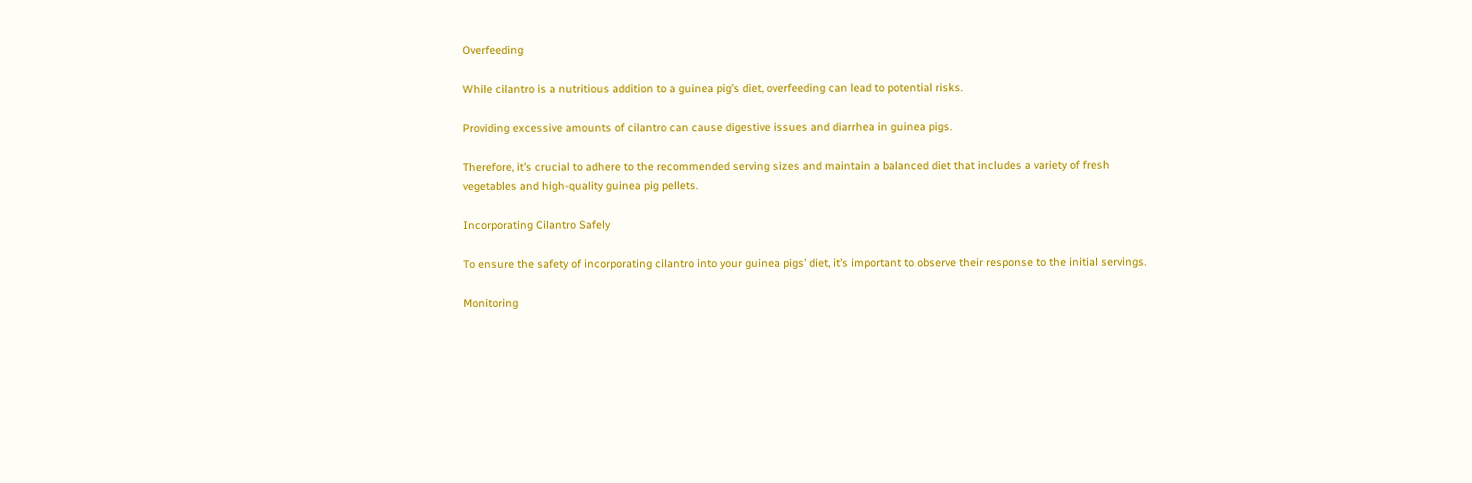Overfeeding

While cilantro is a nutritious addition to a guinea pig’s diet, overfeeding can lead to potential risks.

Providing excessive amounts of cilantro can cause digestive issues and diarrhea in guinea pigs.

Therefore, it’s crucial to adhere to the recommended serving sizes and maintain a balanced diet that includes a variety of fresh vegetables and high-quality guinea pig pellets.

Incorporating Cilantro Safely

To ensure the safety of incorporating cilantro into your guinea pigs’ diet, it’s important to observe their response to the initial servings.

Monitoring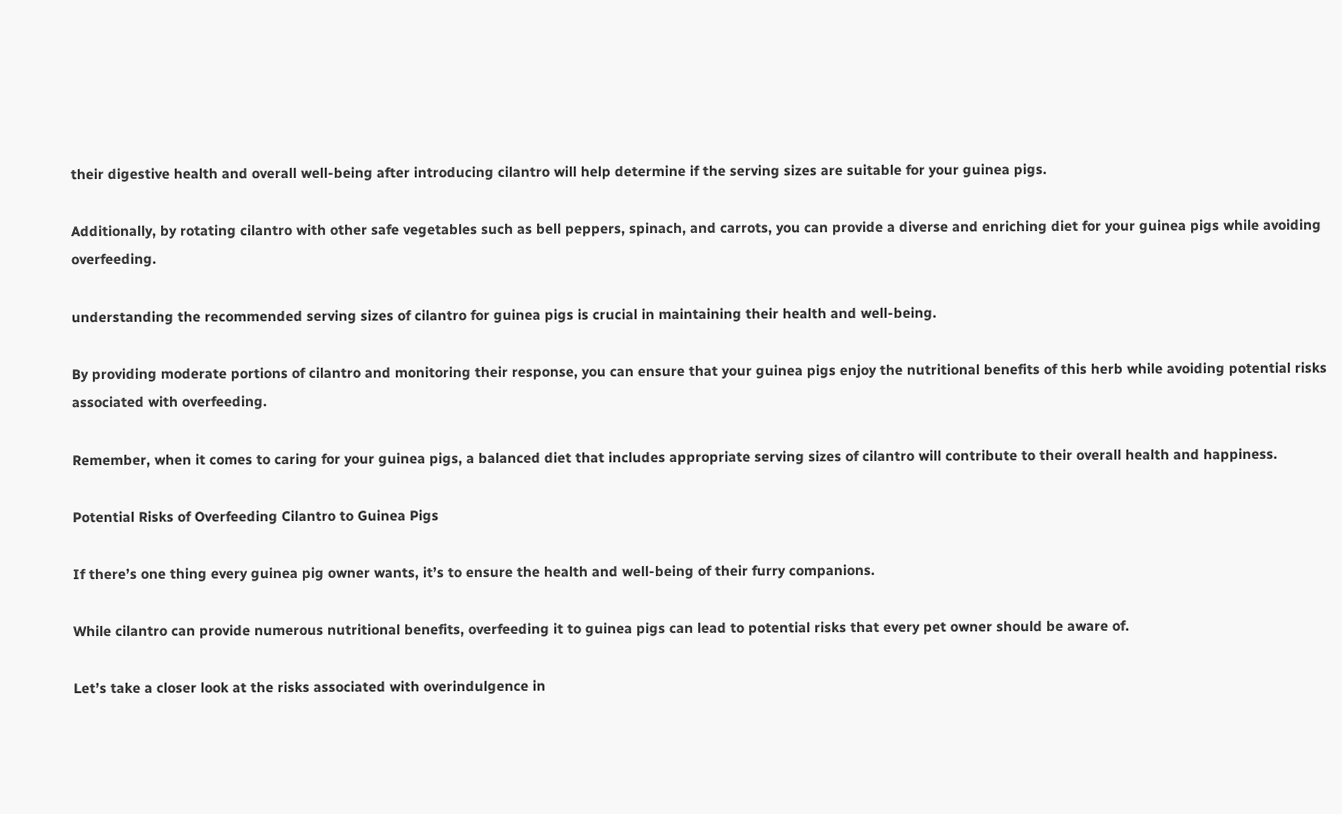their digestive health and overall well-being after introducing cilantro will help determine if the serving sizes are suitable for your guinea pigs.

Additionally, by rotating cilantro with other safe vegetables such as bell peppers, spinach, and carrots, you can provide a diverse and enriching diet for your guinea pigs while avoiding overfeeding.

understanding the recommended serving sizes of cilantro for guinea pigs is crucial in maintaining their health and well-being.

By providing moderate portions of cilantro and monitoring their response, you can ensure that your guinea pigs enjoy the nutritional benefits of this herb while avoiding potential risks associated with overfeeding.

Remember, when it comes to caring for your guinea pigs, a balanced diet that includes appropriate serving sizes of cilantro will contribute to their overall health and happiness.

Potential Risks of Overfeeding Cilantro to Guinea Pigs

If there’s one thing every guinea pig owner wants, it’s to ensure the health and well-being of their furry companions.

While cilantro can provide numerous nutritional benefits, overfeeding it to guinea pigs can lead to potential risks that every pet owner should be aware of.

Let’s take a closer look at the risks associated with overindulgence in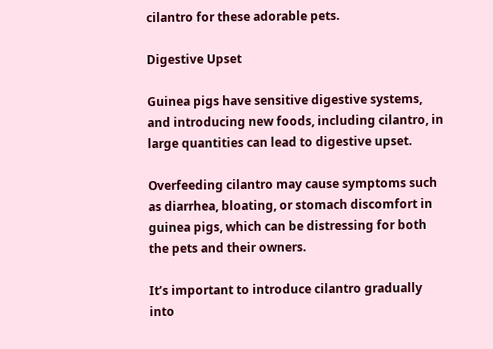cilantro for these adorable pets.

Digestive Upset

Guinea pigs have sensitive digestive systems, and introducing new foods, including cilantro, in large quantities can lead to digestive upset.

Overfeeding cilantro may cause symptoms such as diarrhea, bloating, or stomach discomfort in guinea pigs, which can be distressing for both the pets and their owners.

It’s important to introduce cilantro gradually into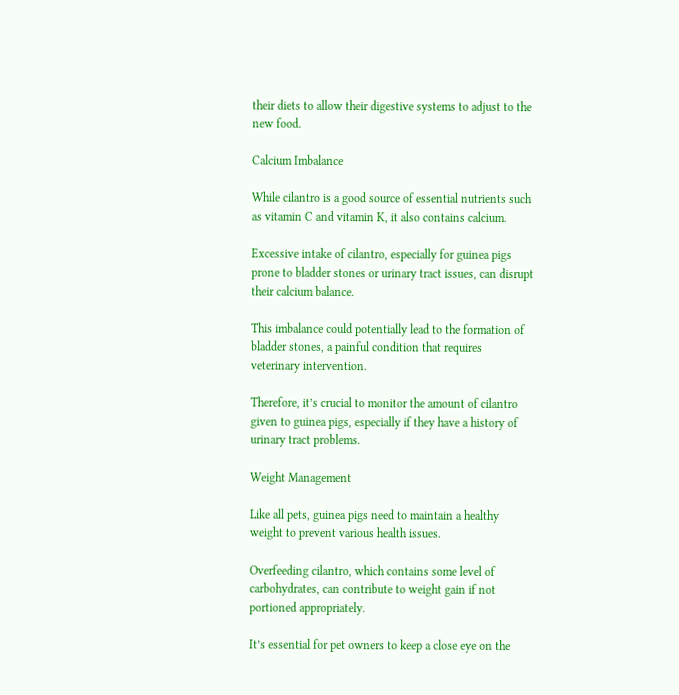their diets to allow their digestive systems to adjust to the new food.

Calcium Imbalance

While cilantro is a good source of essential nutrients such as vitamin C and vitamin K, it also contains calcium.

Excessive intake of cilantro, especially for guinea pigs prone to bladder stones or urinary tract issues, can disrupt their calcium balance.

This imbalance could potentially lead to the formation of bladder stones, a painful condition that requires veterinary intervention.

Therefore, it’s crucial to monitor the amount of cilantro given to guinea pigs, especially if they have a history of urinary tract problems.

Weight Management

Like all pets, guinea pigs need to maintain a healthy weight to prevent various health issues.

Overfeeding cilantro, which contains some level of carbohydrates, can contribute to weight gain if not portioned appropriately.

It’s essential for pet owners to keep a close eye on the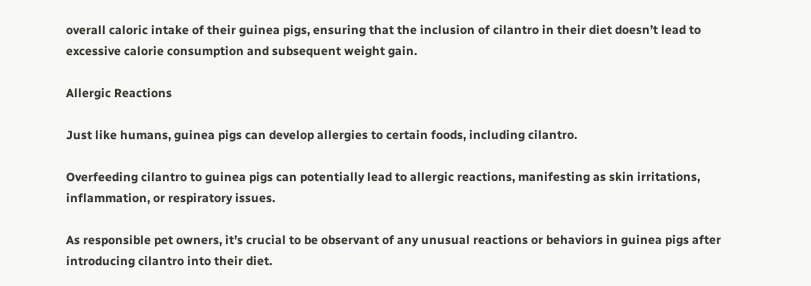overall caloric intake of their guinea pigs, ensuring that the inclusion of cilantro in their diet doesn’t lead to excessive calorie consumption and subsequent weight gain.

Allergic Reactions

Just like humans, guinea pigs can develop allergies to certain foods, including cilantro.

Overfeeding cilantro to guinea pigs can potentially lead to allergic reactions, manifesting as skin irritations, inflammation, or respiratory issues.

As responsible pet owners, it’s crucial to be observant of any unusual reactions or behaviors in guinea pigs after introducing cilantro into their diet.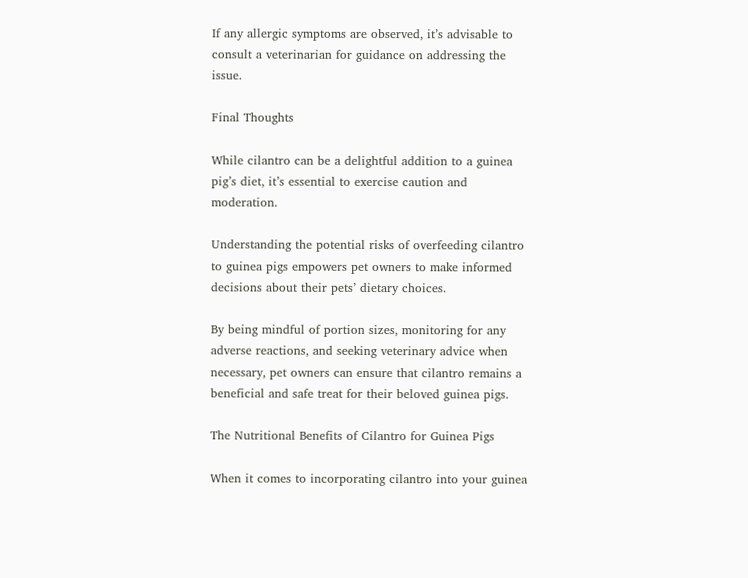If any allergic symptoms are observed, it’s advisable to consult a veterinarian for guidance on addressing the issue.

Final Thoughts

While cilantro can be a delightful addition to a guinea pig’s diet, it’s essential to exercise caution and moderation.

Understanding the potential risks of overfeeding cilantro to guinea pigs empowers pet owners to make informed decisions about their pets’ dietary choices.

By being mindful of portion sizes, monitoring for any adverse reactions, and seeking veterinary advice when necessary, pet owners can ensure that cilantro remains a beneficial and safe treat for their beloved guinea pigs.

The Nutritional Benefits of Cilantro for Guinea Pigs

When it comes to incorporating cilantro into your guinea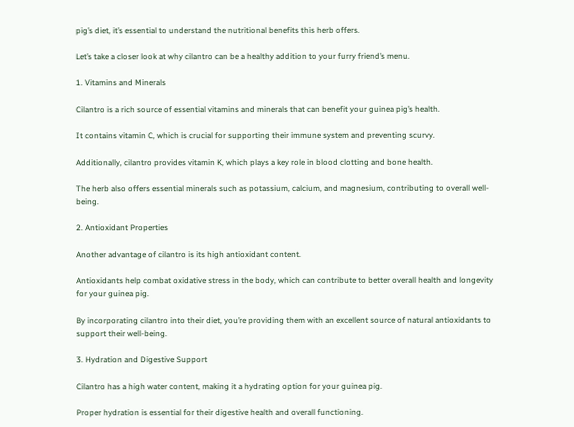pig’s diet, it’s essential to understand the nutritional benefits this herb offers.

Let’s take a closer look at why cilantro can be a healthy addition to your furry friend’s menu.

1. Vitamins and Minerals

Cilantro is a rich source of essential vitamins and minerals that can benefit your guinea pig’s health.

It contains vitamin C, which is crucial for supporting their immune system and preventing scurvy.

Additionally, cilantro provides vitamin K, which plays a key role in blood clotting and bone health.

The herb also offers essential minerals such as potassium, calcium, and magnesium, contributing to overall well-being.

2. Antioxidant Properties

Another advantage of cilantro is its high antioxidant content.

Antioxidants help combat oxidative stress in the body, which can contribute to better overall health and longevity for your guinea pig.

By incorporating cilantro into their diet, you’re providing them with an excellent source of natural antioxidants to support their well-being.

3. Hydration and Digestive Support

Cilantro has a high water content, making it a hydrating option for your guinea pig.

Proper hydration is essential for their digestive health and overall functioning.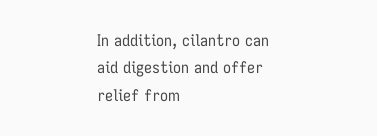In addition, cilantro can aid digestion and offer relief from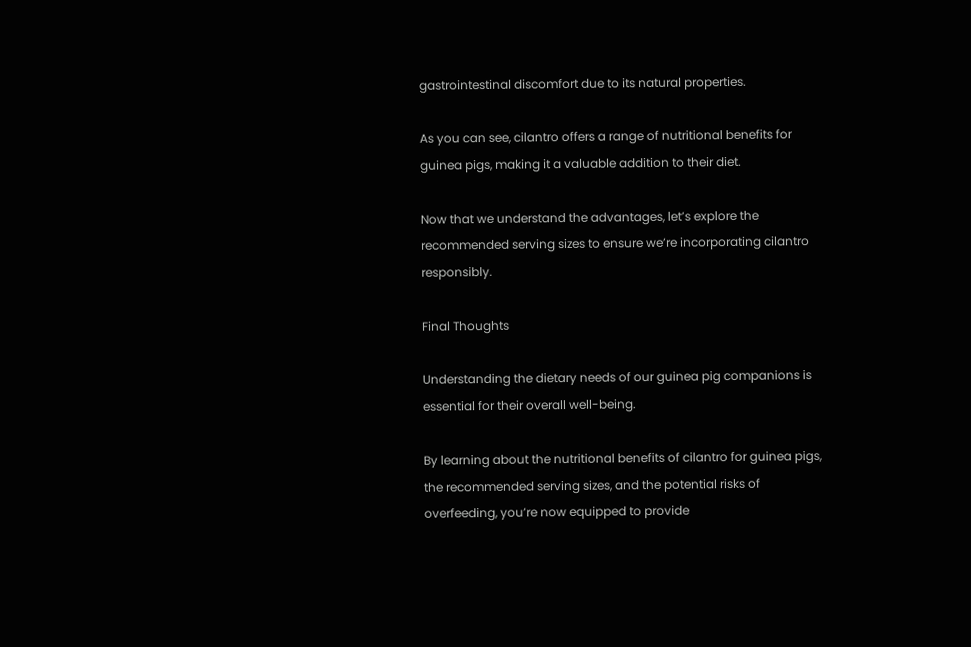gastrointestinal discomfort due to its natural properties.

As you can see, cilantro offers a range of nutritional benefits for guinea pigs, making it a valuable addition to their diet.

Now that we understand the advantages, let’s explore the recommended serving sizes to ensure we’re incorporating cilantro responsibly.

Final Thoughts

Understanding the dietary needs of our guinea pig companions is essential for their overall well-being.

By learning about the nutritional benefits of cilantro for guinea pigs, the recommended serving sizes, and the potential risks of overfeeding, you’re now equipped to provide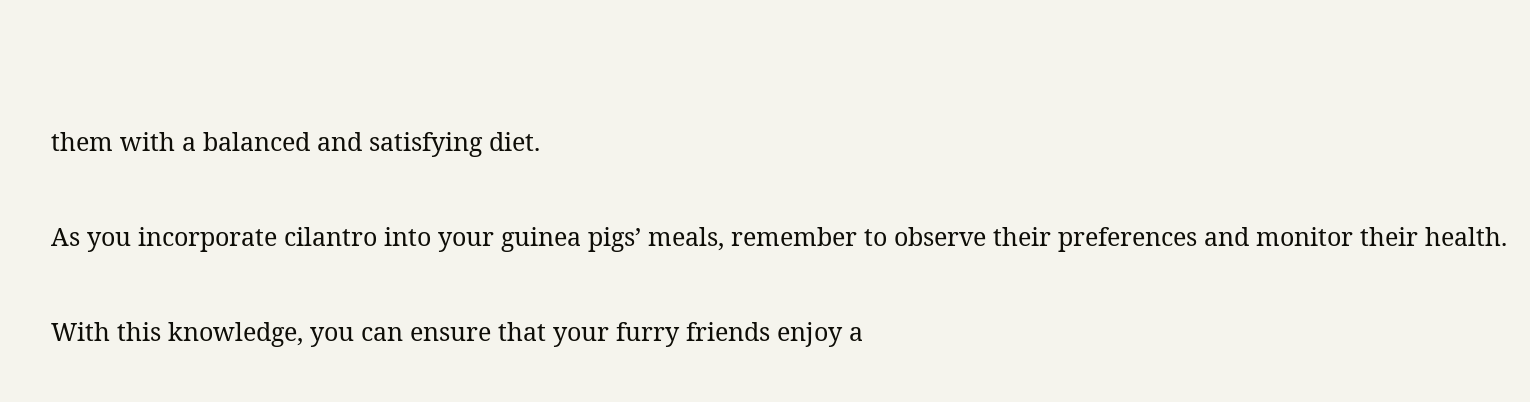them with a balanced and satisfying diet.

As you incorporate cilantro into your guinea pigs’ meals, remember to observe their preferences and monitor their health.

With this knowledge, you can ensure that your furry friends enjoy a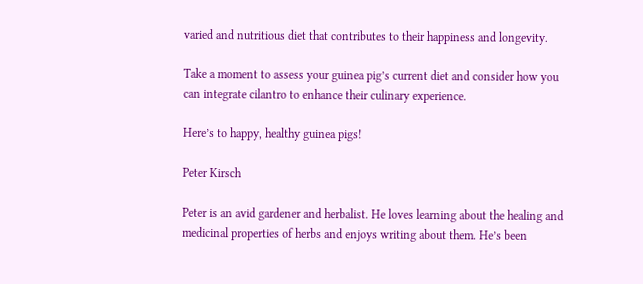varied and nutritious diet that contributes to their happiness and longevity.

Take a moment to assess your guinea pig’s current diet and consider how you can integrate cilantro to enhance their culinary experience.

Here’s to happy, healthy guinea pigs!

Peter Kirsch

Peter is an avid gardener and herbalist. He loves learning about the healing and medicinal properties of herbs and enjoys writing about them. He’s been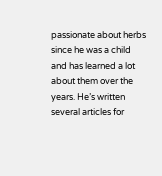passionate about herbs since he was a child and has learned a lot about them over the years. He’s written several articles for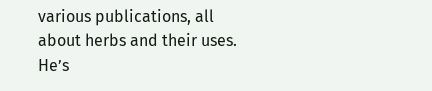various publications, all about herbs and their uses. He’s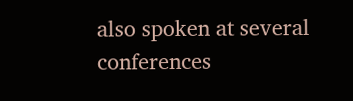also spoken at several conferences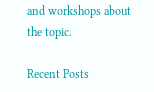and workshops about the topic.

Recent Posts